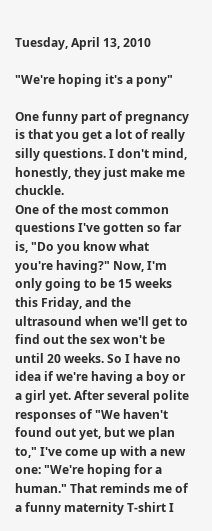Tuesday, April 13, 2010

"We're hoping it's a pony"

One funny part of pregnancy is that you get a lot of really silly questions. I don't mind, honestly, they just make me chuckle.
One of the most common questions I've gotten so far is, "Do you know what you're having?" Now, I'm only going to be 15 weeks this Friday, and the ultrasound when we'll get to find out the sex won't be until 20 weeks. So I have no idea if we're having a boy or a girl yet. After several polite responses of "We haven't found out yet, but we plan to," I've come up with a new one: "We're hoping for a human." That reminds me of a funny maternity T-shirt I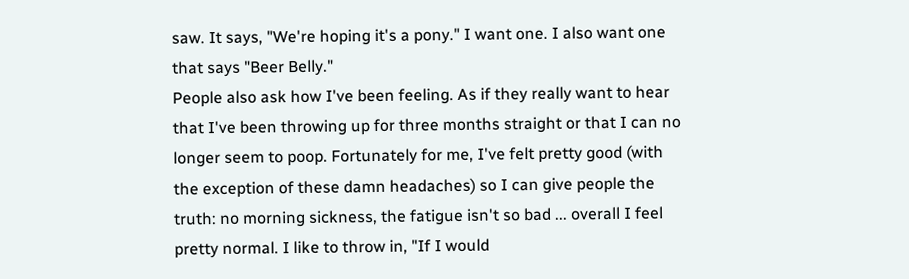saw. It says, "We're hoping it's a pony." I want one. I also want one that says "Beer Belly."
People also ask how I've been feeling. As if they really want to hear that I've been throwing up for three months straight or that I can no longer seem to poop. Fortunately for me, I've felt pretty good (with the exception of these damn headaches) so I can give people the truth: no morning sickness, the fatigue isn't so bad ... overall I feel pretty normal. I like to throw in, "If I would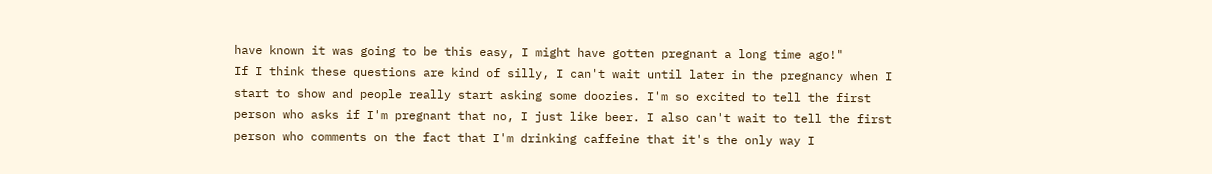have known it was going to be this easy, I might have gotten pregnant a long time ago!"
If I think these questions are kind of silly, I can't wait until later in the pregnancy when I start to show and people really start asking some doozies. I'm so excited to tell the first person who asks if I'm pregnant that no, I just like beer. I also can't wait to tell the first person who comments on the fact that I'm drinking caffeine that it's the only way I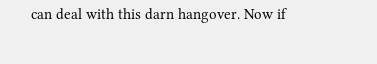can deal with this darn hangover. Now if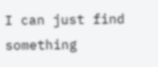I can just find something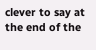clever to say at the end of the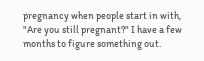pregnancy when people start in with, "Are you still pregnant?" I have a few months to figure something out.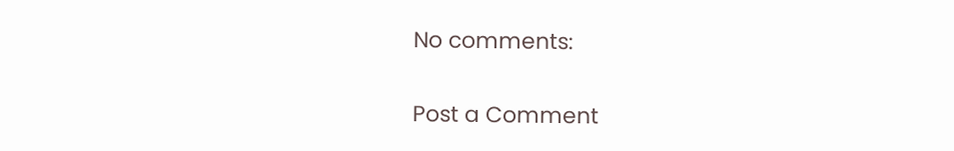No comments:

Post a Comment